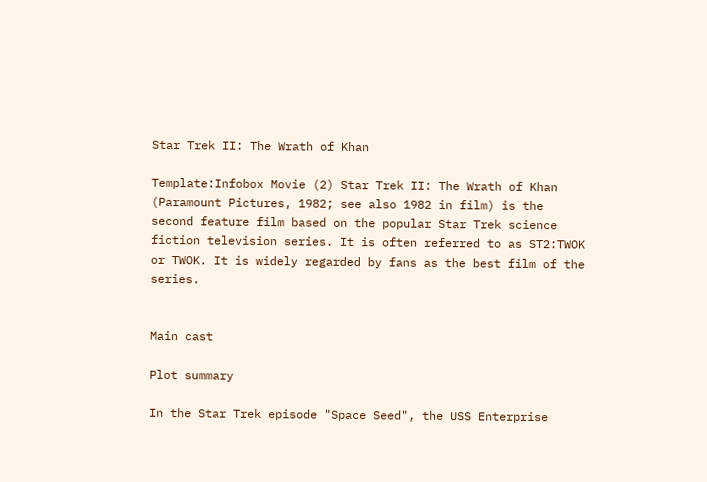Star Trek II: The Wrath of Khan

Template:Infobox Movie (2) Star Trek II: The Wrath of Khan (Paramount Pictures, 1982; see also 1982 in film) is the second feature film based on the popular Star Trek science fiction television series. It is often referred to as ST2:TWOK or TWOK. It is widely regarded by fans as the best film of the series.


Main cast

Plot summary

In the Star Trek episode "Space Seed", the USS Enterprise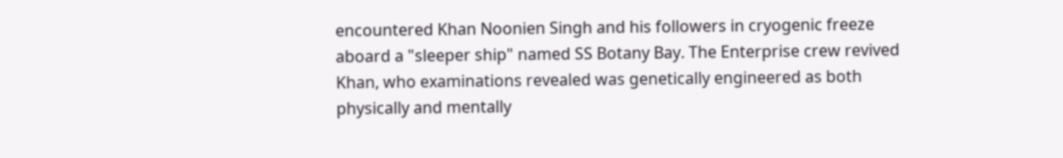encountered Khan Noonien Singh and his followers in cryogenic freeze aboard a "sleeper ship" named SS Botany Bay. The Enterprise crew revived Khan, who examinations revealed was genetically engineered as both physically and mentally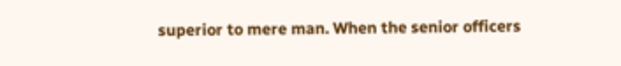superior to mere man. When the senior officers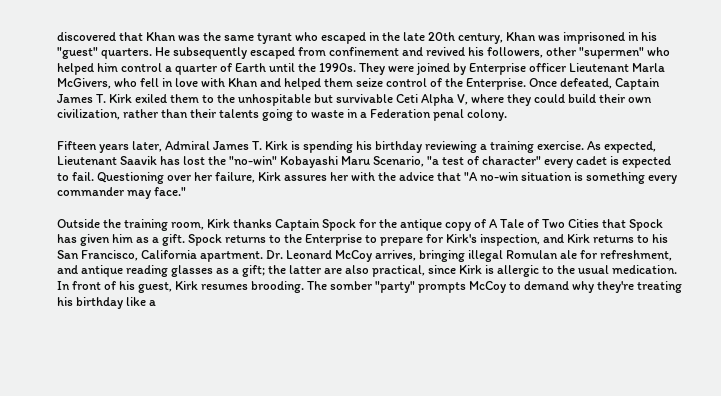discovered that Khan was the same tyrant who escaped in the late 20th century, Khan was imprisoned in his "guest" quarters. He subsequently escaped from confinement and revived his followers, other "supermen" who helped him control a quarter of Earth until the 1990s. They were joined by Enterprise officer Lieutenant Marla McGivers, who fell in love with Khan and helped them seize control of the Enterprise. Once defeated, Captain James T. Kirk exiled them to the unhospitable but survivable Ceti Alpha V, where they could build their own civilization, rather than their talents going to waste in a Federation penal colony.

Fifteen years later, Admiral James T. Kirk is spending his birthday reviewing a training exercise. As expected, Lieutenant Saavik has lost the "no-win" Kobayashi Maru Scenario, "a test of character" every cadet is expected to fail. Questioning over her failure, Kirk assures her with the advice that "A no-win situation is something every commander may face."

Outside the training room, Kirk thanks Captain Spock for the antique copy of A Tale of Two Cities that Spock has given him as a gift. Spock returns to the Enterprise to prepare for Kirk's inspection, and Kirk returns to his San Francisco, California apartment. Dr. Leonard McCoy arrives, bringing illegal Romulan ale for refreshment, and antique reading glasses as a gift; the latter are also practical, since Kirk is allergic to the usual medication. In front of his guest, Kirk resumes brooding. The somber "party" prompts McCoy to demand why they're treating his birthday like a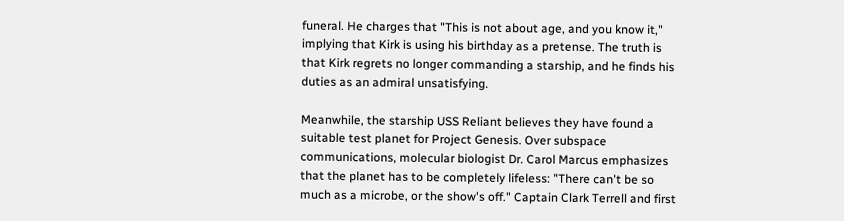funeral. He charges that "This is not about age, and you know it," implying that Kirk is using his birthday as a pretense. The truth is that Kirk regrets no longer commanding a starship, and he finds his duties as an admiral unsatisfying.

Meanwhile, the starship USS Reliant believes they have found a suitable test planet for Project Genesis. Over subspace communications, molecular biologist Dr. Carol Marcus emphasizes that the planet has to be completely lifeless: "There can't be so much as a microbe, or the show's off." Captain Clark Terrell and first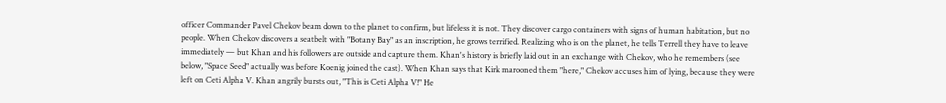officer Commander Pavel Chekov beam down to the planet to confirm, but lifeless it is not. They discover cargo containers with signs of human habitation, but no people. When Chekov discovers a seatbelt with "Botany Bay" as an inscription, he grows terrified. Realizing who is on the planet, he tells Terrell they have to leave immediately — but Khan and his followers are outside and capture them. Khan's history is briefly laid out in an exchange with Chekov, who he remembers (see below, "Space Seed" actually was before Koenig joined the cast). When Khan says that Kirk marooned them "here," Chekov accuses him of lying, because they were left on Ceti Alpha V. Khan angrily bursts out, "This is Ceti Alpha V!" He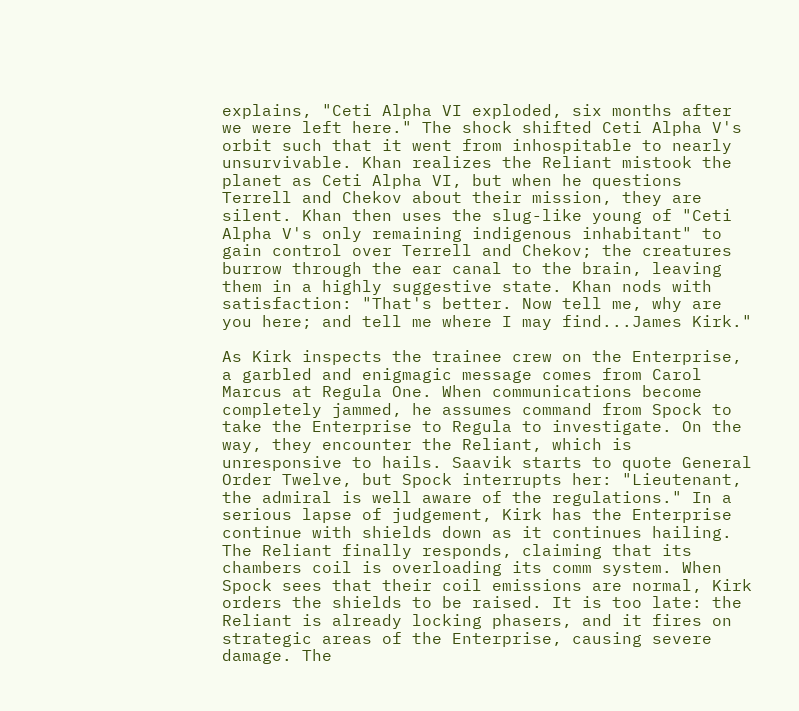explains, "Ceti Alpha VI exploded, six months after we were left here." The shock shifted Ceti Alpha V's orbit such that it went from inhospitable to nearly unsurvivable. Khan realizes the Reliant mistook the planet as Ceti Alpha VI, but when he questions Terrell and Chekov about their mission, they are silent. Khan then uses the slug-like young of "Ceti Alpha V's only remaining indigenous inhabitant" to gain control over Terrell and Chekov; the creatures burrow through the ear canal to the brain, leaving them in a highly suggestive state. Khan nods with satisfaction: "That's better. Now tell me, why are you here; and tell me where I may find...James Kirk."

As Kirk inspects the trainee crew on the Enterprise, a garbled and enigmagic message comes from Carol Marcus at Regula One. When communications become completely jammed, he assumes command from Spock to take the Enterprise to Regula to investigate. On the way, they encounter the Reliant, which is unresponsive to hails. Saavik starts to quote General Order Twelve, but Spock interrupts her: "Lieutenant, the admiral is well aware of the regulations." In a serious lapse of judgement, Kirk has the Enterprise continue with shields down as it continues hailing. The Reliant finally responds, claiming that its chambers coil is overloading its comm system. When Spock sees that their coil emissions are normal, Kirk orders the shields to be raised. It is too late: the Reliant is already locking phasers, and it fires on strategic areas of the Enterprise, causing severe damage. The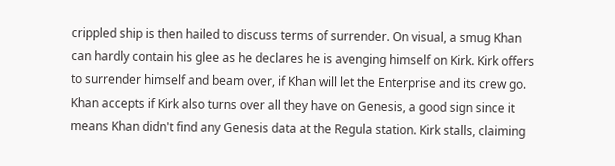crippled ship is then hailed to discuss terms of surrender. On visual, a smug Khan can hardly contain his glee as he declares he is avenging himself on Kirk. Kirk offers to surrender himself and beam over, if Khan will let the Enterprise and its crew go. Khan accepts if Kirk also turns over all they have on Genesis, a good sign since it means Khan didn't find any Genesis data at the Regula station. Kirk stalls, claiming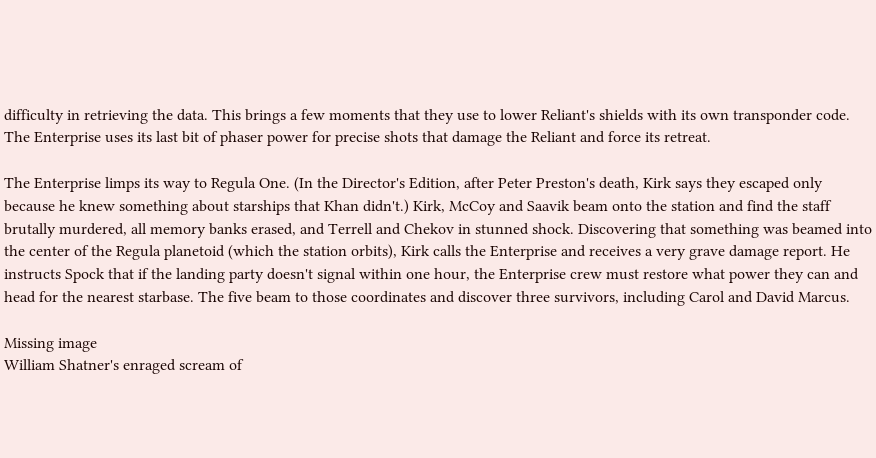difficulty in retrieving the data. This brings a few moments that they use to lower Reliant's shields with its own transponder code. The Enterprise uses its last bit of phaser power for precise shots that damage the Reliant and force its retreat.

The Enterprise limps its way to Regula One. (In the Director's Edition, after Peter Preston's death, Kirk says they escaped only because he knew something about starships that Khan didn't.) Kirk, McCoy and Saavik beam onto the station and find the staff brutally murdered, all memory banks erased, and Terrell and Chekov in stunned shock. Discovering that something was beamed into the center of the Regula planetoid (which the station orbits), Kirk calls the Enterprise and receives a very grave damage report. He instructs Spock that if the landing party doesn't signal within one hour, the Enterprise crew must restore what power they can and head for the nearest starbase. The five beam to those coordinates and discover three survivors, including Carol and David Marcus.

Missing image
William Shatner's enraged scream of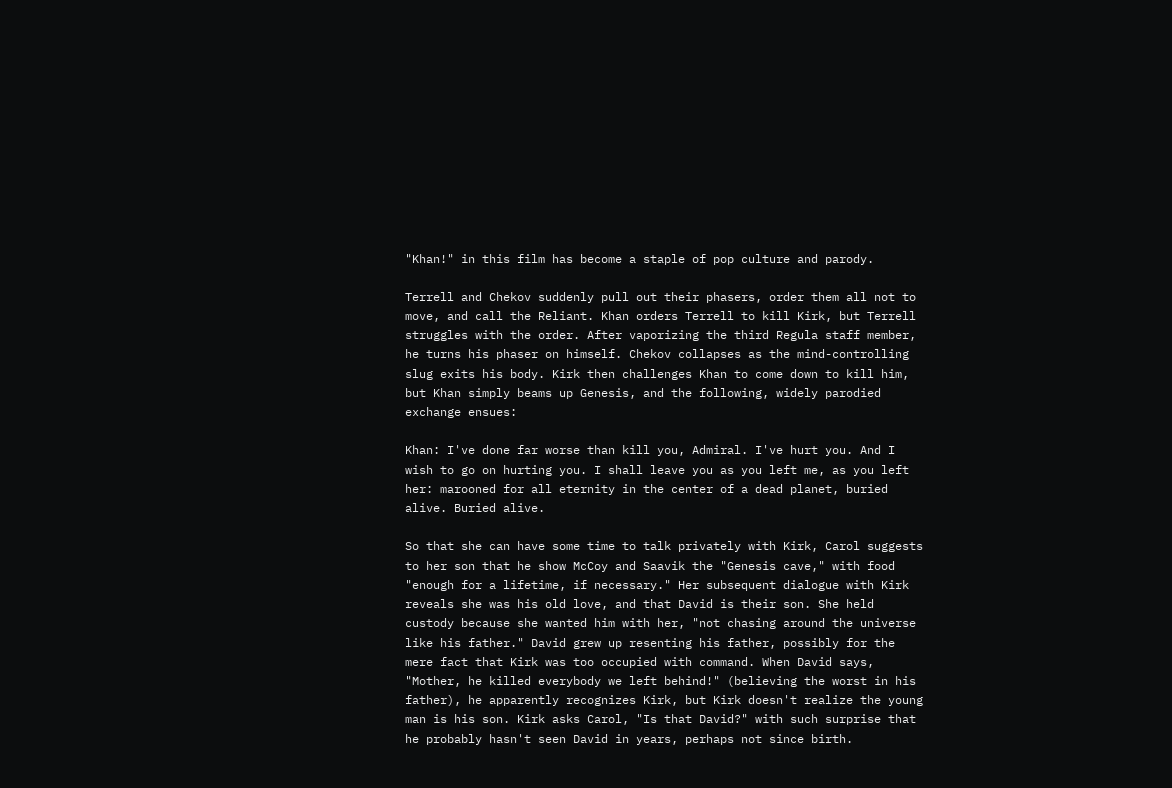"Khan!" in this film has become a staple of pop culture and parody.

Terrell and Chekov suddenly pull out their phasers, order them all not to move, and call the Reliant. Khan orders Terrell to kill Kirk, but Terrell struggles with the order. After vaporizing the third Regula staff member, he turns his phaser on himself. Chekov collapses as the mind-controlling slug exits his body. Kirk then challenges Khan to come down to kill him, but Khan simply beams up Genesis, and the following, widely parodied exchange ensues:

Khan: I've done far worse than kill you, Admiral. I've hurt you. And I wish to go on hurting you. I shall leave you as you left me, as you left her: marooned for all eternity in the center of a dead planet, buried alive. Buried alive.

So that she can have some time to talk privately with Kirk, Carol suggests to her son that he show McCoy and Saavik the "Genesis cave," with food "enough for a lifetime, if necessary." Her subsequent dialogue with Kirk reveals she was his old love, and that David is their son. She held custody because she wanted him with her, "not chasing around the universe like his father." David grew up resenting his father, possibly for the mere fact that Kirk was too occupied with command. When David says, "Mother, he killed everybody we left behind!" (believing the worst in his father), he apparently recognizes Kirk, but Kirk doesn't realize the young man is his son. Kirk asks Carol, "Is that David?" with such surprise that he probably hasn't seen David in years, perhaps not since birth.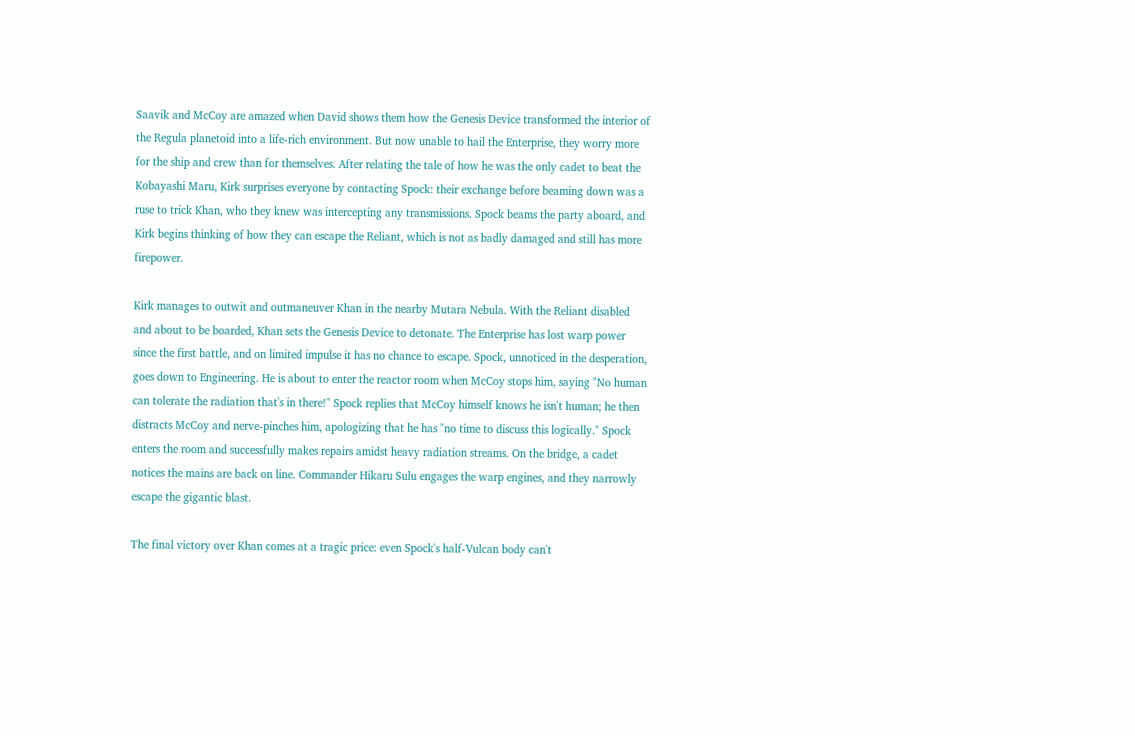Saavik and McCoy are amazed when David shows them how the Genesis Device transformed the interior of the Regula planetoid into a life-rich environment. But now unable to hail the Enterprise, they worry more for the ship and crew than for themselves. After relating the tale of how he was the only cadet to beat the Kobayashi Maru, Kirk surprises everyone by contacting Spock: their exchange before beaming down was a ruse to trick Khan, who they knew was intercepting any transmissions. Spock beams the party aboard, and Kirk begins thinking of how they can escape the Reliant, which is not as badly damaged and still has more firepower.

Kirk manages to outwit and outmaneuver Khan in the nearby Mutara Nebula. With the Reliant disabled and about to be boarded, Khan sets the Genesis Device to detonate. The Enterprise has lost warp power since the first battle, and on limited impulse it has no chance to escape. Spock, unnoticed in the desperation, goes down to Engineering. He is about to enter the reactor room when McCoy stops him, saying "No human can tolerate the radiation that's in there!" Spock replies that McCoy himself knows he isn't human; he then distracts McCoy and nerve-pinches him, apologizing that he has "no time to discuss this logically." Spock enters the room and successfully makes repairs amidst heavy radiation streams. On the bridge, a cadet notices the mains are back on line. Commander Hikaru Sulu engages the warp engines, and they narrowly escape the gigantic blast.

The final victory over Khan comes at a tragic price: even Spock's half-Vulcan body can't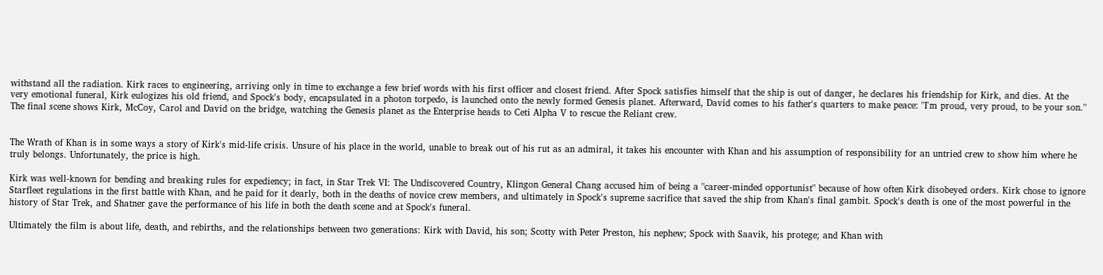withstand all the radiation. Kirk races to engineering, arriving only in time to exchange a few brief words with his first officer and closest friend. After Spock satisfies himself that the ship is out of danger, he declares his friendship for Kirk, and dies. At the very emotional funeral, Kirk eulogizes his old friend, and Spock's body, encapsulated in a photon torpedo, is launched onto the newly formed Genesis planet. Afterward, David comes to his father's quarters to make peace: "I'm proud, very proud, to be your son." The final scene shows Kirk, McCoy, Carol and David on the bridge, watching the Genesis planet as the Enterprise heads to Ceti Alpha V to rescue the Reliant crew.


The Wrath of Khan is in some ways a story of Kirk's mid-life crisis. Unsure of his place in the world, unable to break out of his rut as an admiral, it takes his encounter with Khan and his assumption of responsibility for an untried crew to show him where he truly belongs. Unfortunately, the price is high.

Kirk was well-known for bending and breaking rules for expediency; in fact, in Star Trek VI: The Undiscovered Country, Klingon General Chang accused him of being a "career-minded opportunist" because of how often Kirk disobeyed orders. Kirk chose to ignore Starfleet regulations in the first battle with Khan, and he paid for it dearly, both in the deaths of novice crew members, and ultimately in Spock's supreme sacrifice that saved the ship from Khan's final gambit. Spock's death is one of the most powerful in the history of Star Trek, and Shatner gave the performance of his life in both the death scene and at Spock's funeral.

Ultimately the film is about life, death, and rebirths, and the relationships between two generations: Kirk with David, his son; Scotty with Peter Preston, his nephew; Spock with Saavik, his protege; and Khan with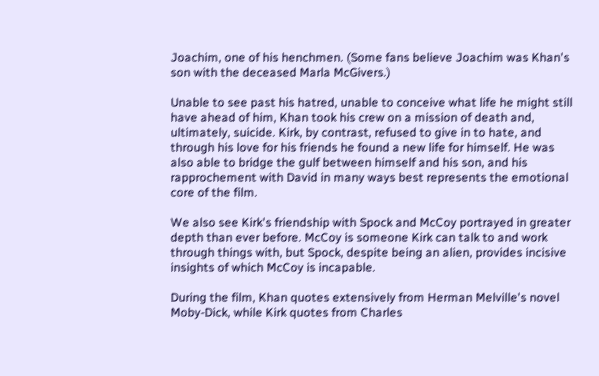Joachim, one of his henchmen. (Some fans believe Joachim was Khan's son with the deceased Marla McGivers.)

Unable to see past his hatred, unable to conceive what life he might still have ahead of him, Khan took his crew on a mission of death and, ultimately, suicide. Kirk, by contrast, refused to give in to hate, and through his love for his friends he found a new life for himself. He was also able to bridge the gulf between himself and his son, and his rapprochement with David in many ways best represents the emotional core of the film.

We also see Kirk's friendship with Spock and McCoy portrayed in greater depth than ever before. McCoy is someone Kirk can talk to and work through things with, but Spock, despite being an alien, provides incisive insights of which McCoy is incapable.

During the film, Khan quotes extensively from Herman Melville's novel Moby-Dick, while Kirk quotes from Charles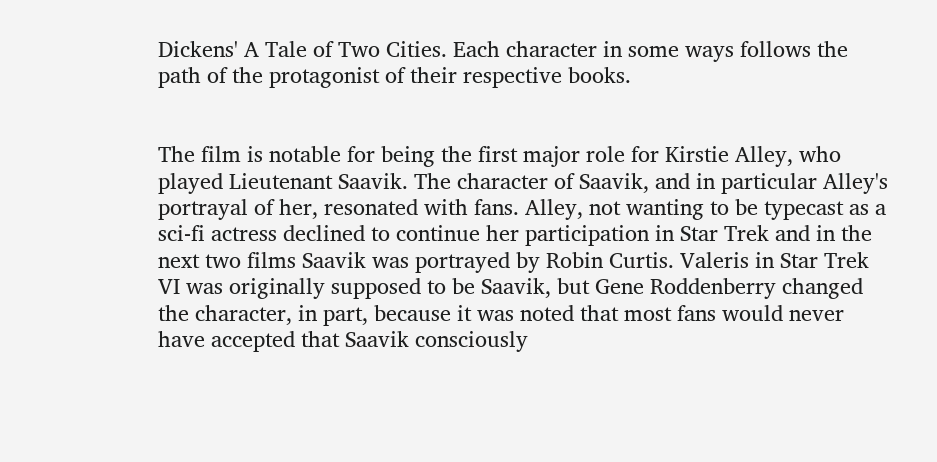Dickens' A Tale of Two Cities. Each character in some ways follows the path of the protagonist of their respective books.


The film is notable for being the first major role for Kirstie Alley, who played Lieutenant Saavik. The character of Saavik, and in particular Alley's portrayal of her, resonated with fans. Alley, not wanting to be typecast as a sci-fi actress declined to continue her participation in Star Trek and in the next two films Saavik was portrayed by Robin Curtis. Valeris in Star Trek VI was originally supposed to be Saavik, but Gene Roddenberry changed the character, in part, because it was noted that most fans would never have accepted that Saavik consciously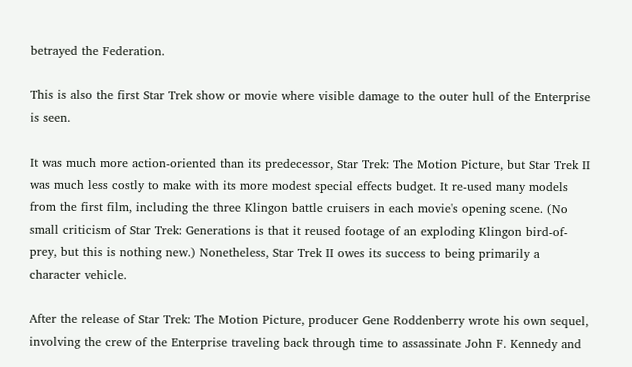betrayed the Federation.

This is also the first Star Trek show or movie where visible damage to the outer hull of the Enterprise is seen.

It was much more action-oriented than its predecessor, Star Trek: The Motion Picture, but Star Trek II was much less costly to make with its more modest special effects budget. It re-used many models from the first film, including the three Klingon battle cruisers in each movie's opening scene. (No small criticism of Star Trek: Generations is that it reused footage of an exploding Klingon bird-of-prey, but this is nothing new.) Nonetheless, Star Trek II owes its success to being primarily a character vehicle.

After the release of Star Trek: The Motion Picture, producer Gene Roddenberry wrote his own sequel, involving the crew of the Enterprise traveling back through time to assassinate John F. Kennedy and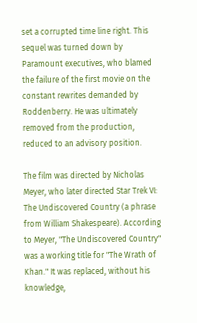set a corrupted time line right. This sequel was turned down by Paramount executives, who blamed the failure of the first movie on the constant rewrites demanded by Roddenberry. He was ultimately removed from the production, reduced to an advisory position.

The film was directed by Nicholas Meyer, who later directed Star Trek VI: The Undiscovered Country (a phrase from William Shakespeare). According to Meyer, "The Undiscovered Country" was a working title for "The Wrath of Khan." It was replaced, without his knowledge,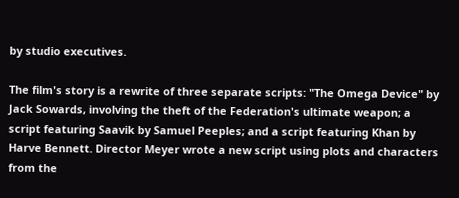by studio executives.

The film's story is a rewrite of three separate scripts: "The Omega Device" by Jack Sowards, involving the theft of the Federation's ultimate weapon; a script featuring Saavik by Samuel Peeples; and a script featuring Khan by Harve Bennett. Director Meyer wrote a new script using plots and characters from the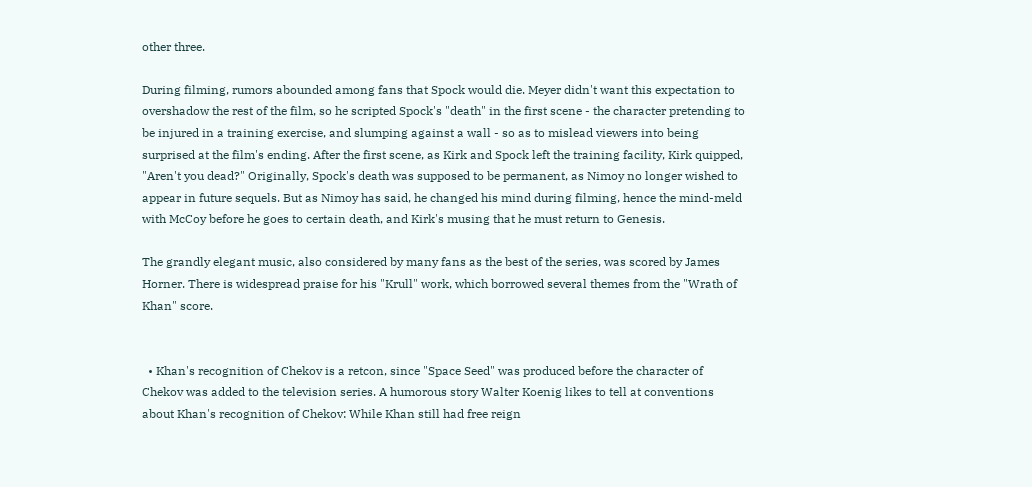other three.

During filming, rumors abounded among fans that Spock would die. Meyer didn't want this expectation to overshadow the rest of the film, so he scripted Spock's "death" in the first scene - the character pretending to be injured in a training exercise, and slumping against a wall - so as to mislead viewers into being surprised at the film's ending. After the first scene, as Kirk and Spock left the training facility, Kirk quipped, "Aren't you dead?" Originally, Spock's death was supposed to be permanent, as Nimoy no longer wished to appear in future sequels. But as Nimoy has said, he changed his mind during filming, hence the mind-meld with McCoy before he goes to certain death, and Kirk's musing that he must return to Genesis.

The grandly elegant music, also considered by many fans as the best of the series, was scored by James Horner. There is widespread praise for his "Krull" work, which borrowed several themes from the "Wrath of Khan" score.


  • Khan's recognition of Chekov is a retcon, since "Space Seed" was produced before the character of Chekov was added to the television series. A humorous story Walter Koenig likes to tell at conventions about Khan's recognition of Chekov: While Khan still had free reign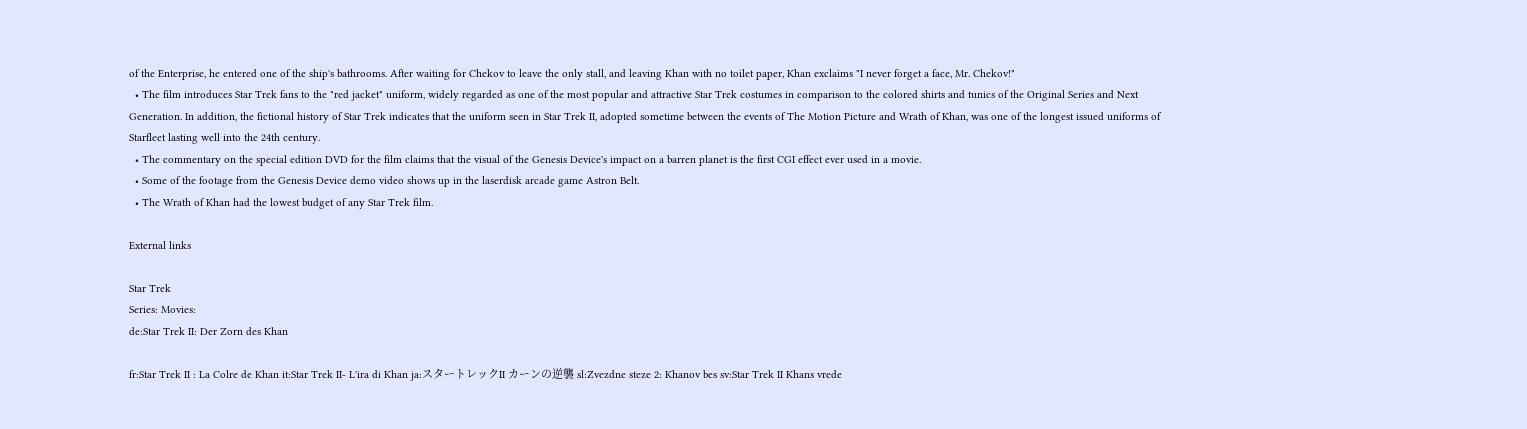of the Enterprise, he entered one of the ship's bathrooms. After waiting for Chekov to leave the only stall, and leaving Khan with no toilet paper, Khan exclaims "I never forget a face, Mr. Chekov!"
  • The film introduces Star Trek fans to the "red jacket" uniform, widely regarded as one of the most popular and attractive Star Trek costumes in comparison to the colored shirts and tunics of the Original Series and Next Generation. In addition, the fictional history of Star Trek indicates that the uniform seen in Star Trek II, adopted sometime between the events of The Motion Picture and Wrath of Khan, was one of the longest issued uniforms of Starfleet lasting well into the 24th century.
  • The commentary on the special edition DVD for the film claims that the visual of the Genesis Device's impact on a barren planet is the first CGI effect ever used in a movie.
  • Some of the footage from the Genesis Device demo video shows up in the laserdisk arcade game Astron Belt.
  • The Wrath of Khan had the lowest budget of any Star Trek film.

External links

Star Trek
Series: Movies:
de:Star Trek II: Der Zorn des Khan

fr:Star Trek II : La Colre de Khan it:Star Trek II- L'ira di Khan ja:スタートレックII カーンの逆襲 sl:Zvezdne steze 2: Khanov bes sv:Star Trek II Khans vrede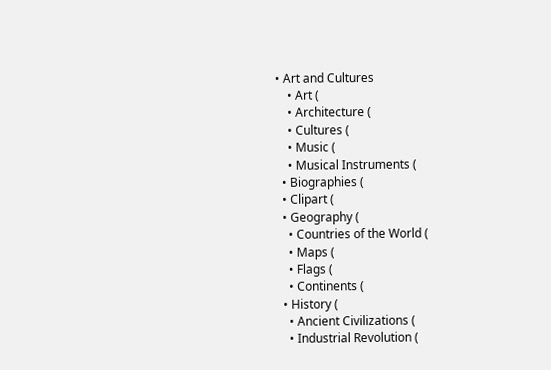• Art and Cultures
    • Art (
    • Architecture (
    • Cultures (
    • Music (
    • Musical Instruments (
  • Biographies (
  • Clipart (
  • Geography (
    • Countries of the World (
    • Maps (
    • Flags (
    • Continents (
  • History (
    • Ancient Civilizations (
    • Industrial Revolution (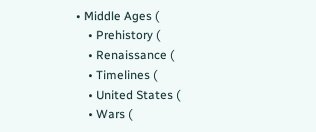• Middle Ages (
    • Prehistory (
    • Renaissance (
    • Timelines (
    • United States (
    • Wars (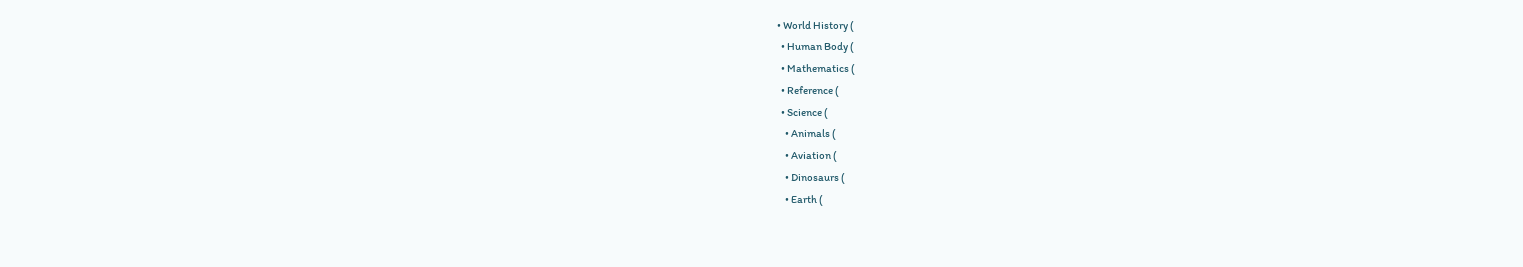• World History (
  • Human Body (
  • Mathematics (
  • Reference (
  • Science (
    • Animals (
    • Aviation (
    • Dinosaurs (
    • Earth (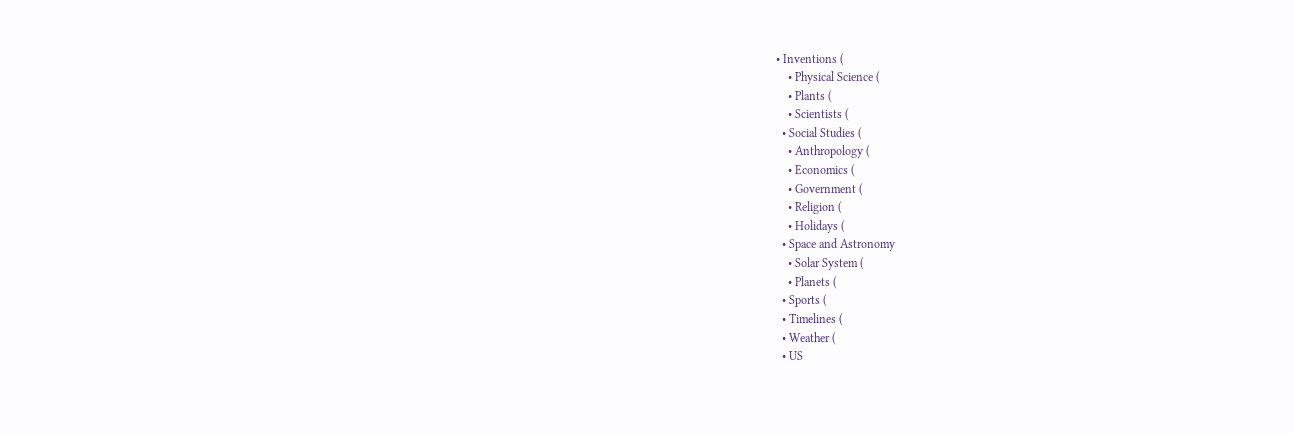• Inventions (
    • Physical Science (
    • Plants (
    • Scientists (
  • Social Studies (
    • Anthropology (
    • Economics (
    • Government (
    • Religion (
    • Holidays (
  • Space and Astronomy
    • Solar System (
    • Planets (
  • Sports (
  • Timelines (
  • Weather (
  • US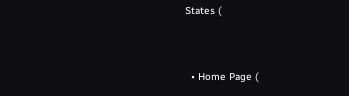States (


  • Home Page (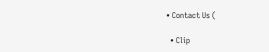• Contact Us (

  • Clip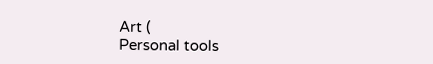Art (
Personal tools